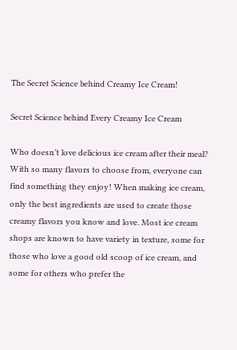The Secret Science behind Creamy Ice Cream!

Secret Science behind Every Creamy Ice Cream

Who doesn’t love delicious ice cream after their meal? With so many flavors to choose from, everyone can find something they enjoy! When making ice cream, only the best ingredients are used to create those creamy flavors you know and love. Most ice cream shops are known to have variety in texture, some for those who love a good old scoop of ice cream, and some for others who prefer the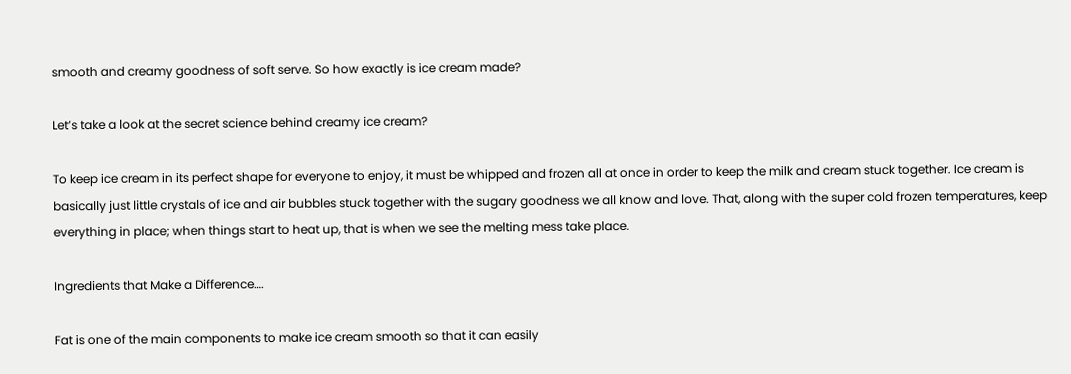smooth and creamy goodness of soft serve. So how exactly is ice cream made?

Let’s take a look at the secret science behind creamy ice cream?

To keep ice cream in its perfect shape for everyone to enjoy, it must be whipped and frozen all at once in order to keep the milk and cream stuck together. Ice cream is basically just little crystals of ice and air bubbles stuck together with the sugary goodness we all know and love. That, along with the super cold frozen temperatures, keep everything in place; when things start to heat up, that is when we see the melting mess take place.

Ingredients that Make a Difference….

Fat is one of the main components to make ice cream smooth so that it can easily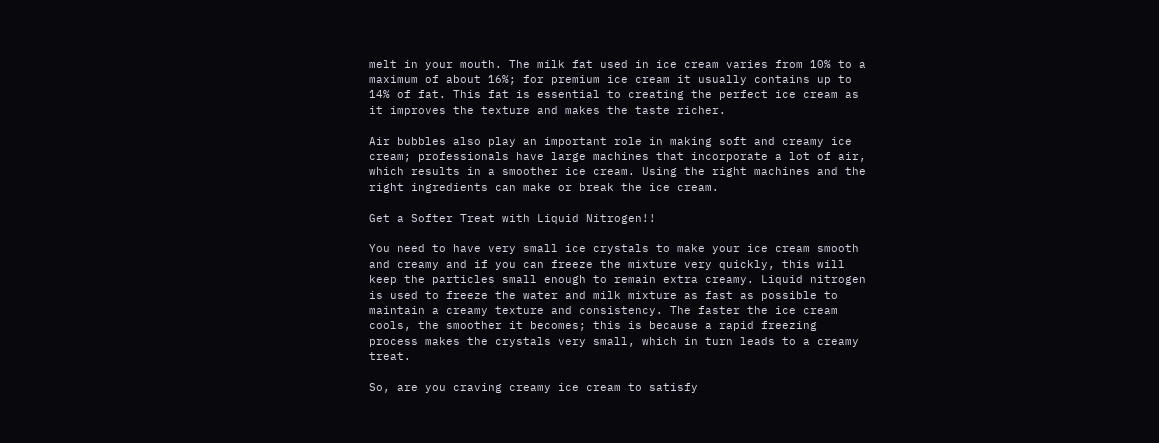melt in your mouth. The milk fat used in ice cream varies from 10% to a maximum of about 16%; for premium ice cream it usually contains up to 14% of fat. This fat is essential to creating the perfect ice cream as it improves the texture and makes the taste richer.

Air bubbles also play an important role in making soft and creamy ice cream; professionals have large machines that incorporate a lot of air, which results in a smoother ice cream. Using the right machines and the right ingredients can make or break the ice cream.

Get a Softer Treat with Liquid Nitrogen!!

You need to have very small ice crystals to make your ice cream smooth and creamy and if you can freeze the mixture very quickly, this will keep the particles small enough to remain extra creamy. Liquid nitrogen is used to freeze the water and milk mixture as fast as possible to maintain a creamy texture and consistency. The faster the ice cream cools, the smoother it becomes; this is because a rapid freezing process makes the crystals very small, which in turn leads to a creamy treat.

So, are you craving creamy ice cream to satisfy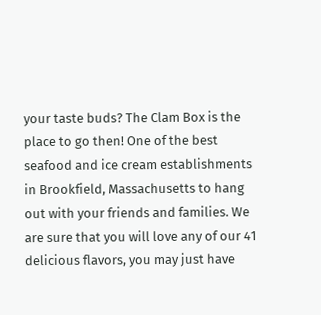your taste buds? The Clam Box is the place to go then! One of the best seafood and ice cream establishments in Brookfield, Massachusetts to hang out with your friends and families. We are sure that you will love any of our 41 delicious flavors, you may just have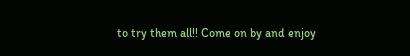to try them all!! Come on by and enjoy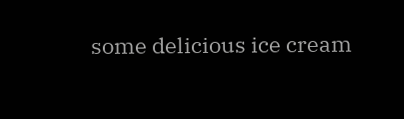some delicious ice cream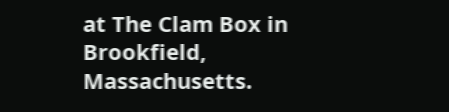at The Clam Box in Brookfield, Massachusetts.